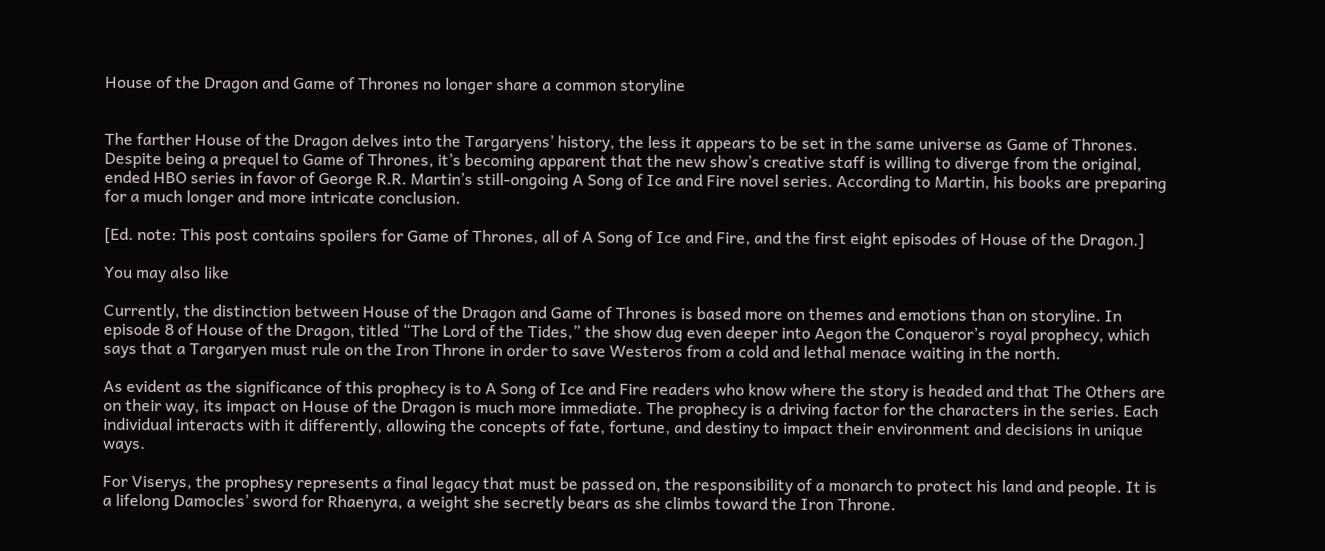House of the Dragon and Game of Thrones no longer share a common storyline


The farther House of the Dragon delves into the Targaryens’ history, the less it appears to be set in the same universe as Game of Thrones. Despite being a prequel to Game of Thrones, it’s becoming apparent that the new show’s creative staff is willing to diverge from the original, ended HBO series in favor of George R.R. Martin’s still-ongoing A Song of Ice and Fire novel series. According to Martin, his books are preparing for a much longer and more intricate conclusion.

[Ed. note: This post contains spoilers for Game of Thrones, all of A Song of Ice and Fire, and the first eight episodes of House of the Dragon.]

You may also like

Currently, the distinction between House of the Dragon and Game of Thrones is based more on themes and emotions than on storyline. In episode 8 of House of the Dragon, titled “The Lord of the Tides,” the show dug even deeper into Aegon the Conqueror’s royal prophecy, which says that a Targaryen must rule on the Iron Throne in order to save Westeros from a cold and lethal menace waiting in the north.

As evident as the significance of this prophecy is to A Song of Ice and Fire readers who know where the story is headed and that The Others are on their way, its impact on House of the Dragon is much more immediate. The prophecy is a driving factor for the characters in the series. Each individual interacts with it differently, allowing the concepts of fate, fortune, and destiny to impact their environment and decisions in unique ways.

For Viserys, the prophesy represents a final legacy that must be passed on, the responsibility of a monarch to protect his land and people. It is a lifelong Damocles’ sword for Rhaenyra, a weight she secretly bears as she climbs toward the Iron Throne.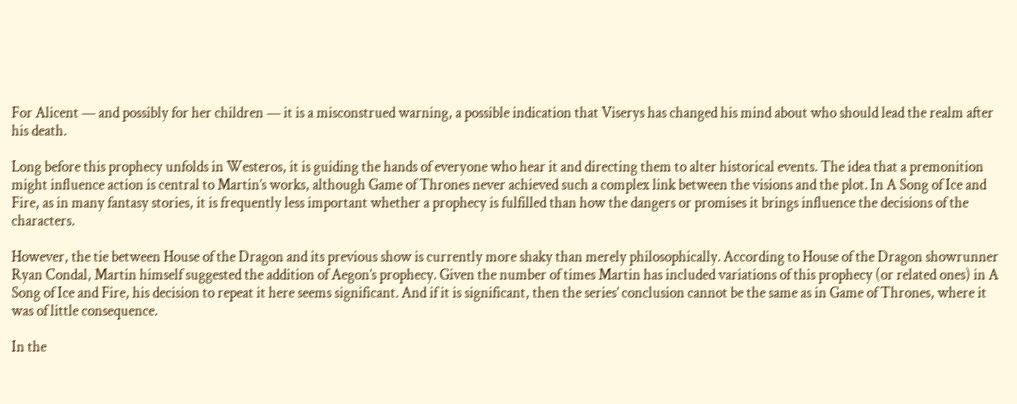For Alicent — and possibly for her children — it is a misconstrued warning, a possible indication that Viserys has changed his mind about who should lead the realm after his death.

Long before this prophecy unfolds in Westeros, it is guiding the hands of everyone who hear it and directing them to alter historical events. The idea that a premonition might influence action is central to Martin’s works, although Game of Thrones never achieved such a complex link between the visions and the plot. In A Song of Ice and Fire, as in many fantasy stories, it is frequently less important whether a prophecy is fulfilled than how the dangers or promises it brings influence the decisions of the characters.

However, the tie between House of the Dragon and its previous show is currently more shaky than merely philosophically. According to House of the Dragon showrunner Ryan Condal, Martin himself suggested the addition of Aegon’s prophecy. Given the number of times Martin has included variations of this prophecy (or related ones) in A Song of Ice and Fire, his decision to repeat it here seems significant. And if it is significant, then the series’ conclusion cannot be the same as in Game of Thrones, where it was of little consequence.

In the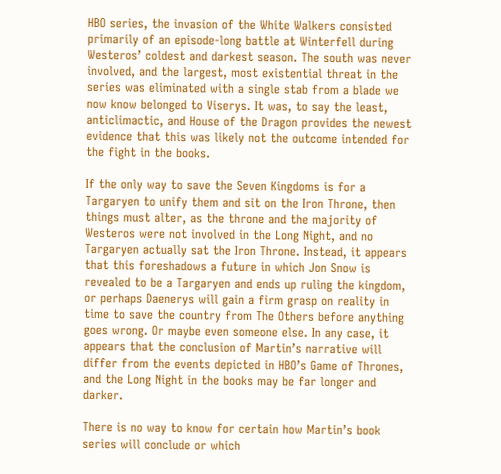HBO series, the invasion of the White Walkers consisted primarily of an episode-long battle at Winterfell during Westeros’ coldest and darkest season. The south was never involved, and the largest, most existential threat in the series was eliminated with a single stab from a blade we now know belonged to Viserys. It was, to say the least, anticlimactic, and House of the Dragon provides the newest evidence that this was likely not the outcome intended for the fight in the books.

If the only way to save the Seven Kingdoms is for a Targaryen to unify them and sit on the Iron Throne, then things must alter, as the throne and the majority of Westeros were not involved in the Long Night, and no Targaryen actually sat the Iron Throne. Instead, it appears that this foreshadows a future in which Jon Snow is revealed to be a Targaryen and ends up ruling the kingdom, or perhaps Daenerys will gain a firm grasp on reality in time to save the country from The Others before anything goes wrong. Or maybe even someone else. In any case, it appears that the conclusion of Martin’s narrative will differ from the events depicted in HBO’s Game of Thrones, and the Long Night in the books may be far longer and darker.

There is no way to know for certain how Martin’s book series will conclude or which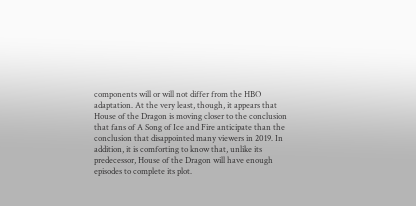components will or will not differ from the HBO adaptation. At the very least, though, it appears that House of the Dragon is moving closer to the conclusion that fans of A Song of Ice and Fire anticipate than the conclusion that disappointed many viewers in 2019. In addition, it is comforting to know that, unlike its predecessor, House of the Dragon will have enough episodes to complete its plot.